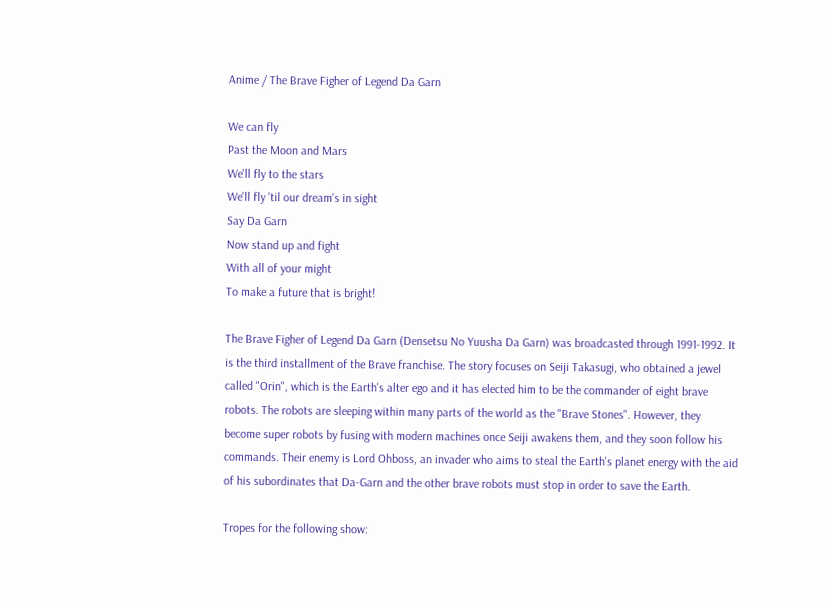Anime / The Brave Figher of Legend Da Garn

We can fly
Past the Moon and Mars
We'll fly to the stars
We'll fly 'til our dream's in sight
Say Da Garn
Now stand up and fight
With all of your might
To make a future that is bright!

The Brave Figher of Legend Da Garn (Densetsu No Yuusha Da Garn) was broadcasted through 1991-1992. It is the third installment of the Brave franchise. The story focuses on Seiji Takasugi, who obtained a jewel called "Orin", which is the Earth's alter ego and it has elected him to be the commander of eight brave robots. The robots are sleeping within many parts of the world as the "Brave Stones". However, they become super robots by fusing with modern machines once Seiji awakens them, and they soon follow his commands. Their enemy is Lord Ohboss, an invader who aims to steal the Earth's planet energy with the aid of his subordinates that Da-Garn and the other brave robots must stop in order to save the Earth.

Tropes for the following show: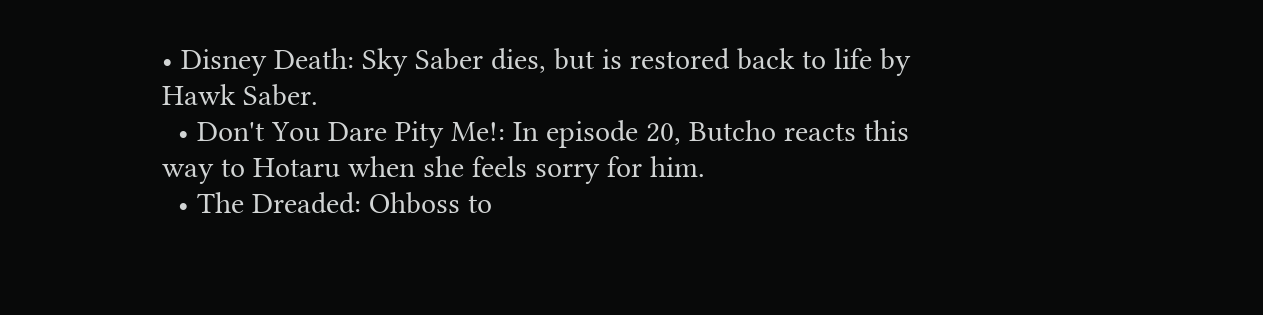• Disney Death: Sky Saber dies, but is restored back to life by Hawk Saber.
  • Don't You Dare Pity Me!: In episode 20, Butcho reacts this way to Hotaru when she feels sorry for him.
  • The Dreaded: Ohboss to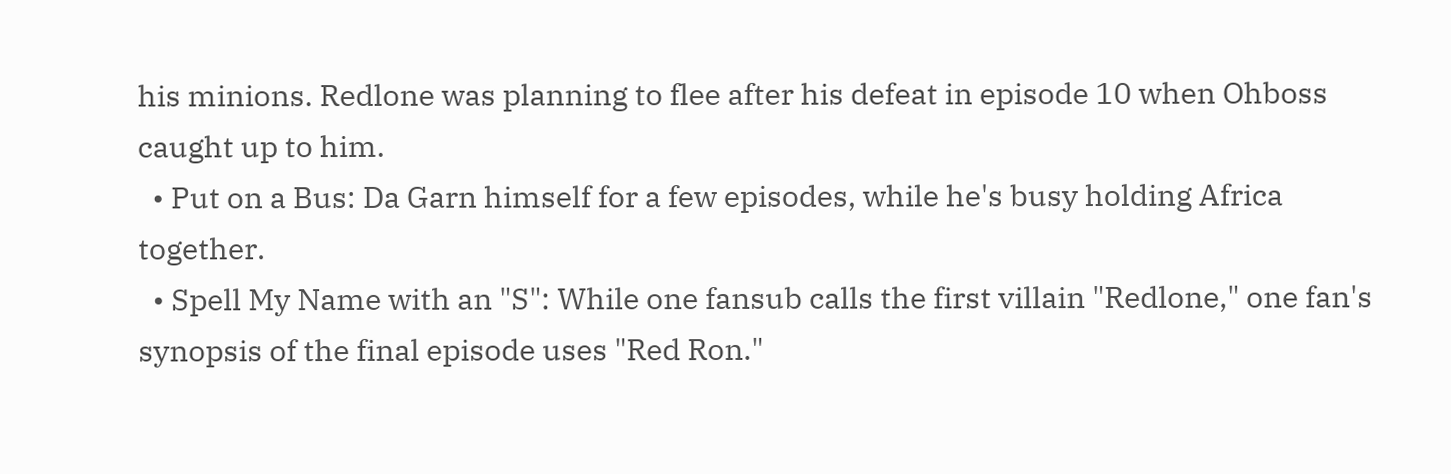his minions. Redlone was planning to flee after his defeat in episode 10 when Ohboss caught up to him.
  • Put on a Bus: Da Garn himself for a few episodes, while he's busy holding Africa together.
  • Spell My Name with an "S": While one fansub calls the first villain "Redlone," one fan's synopsis of the final episode uses "Red Ron."